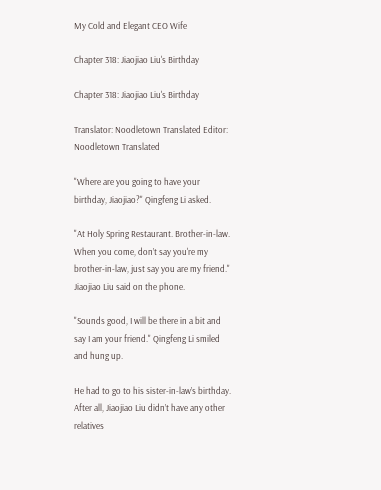My Cold and Elegant CEO Wife

Chapter 318: Jiaojiao Liu's Birthday

Chapter 318: Jiaojiao Liu's Birthday

Translator: Noodletown Translated Editor: Noodletown Translated

"Where are you going to have your birthday, Jiaojiao?" Qingfeng Li asked.

"At Holy Spring Restaurant. Brother-in-law. When you come, don’t say you're my brother-in-law, just say you are my friend." Jiaojiao Liu said on the phone.

"Sounds good, I will be there in a bit and say I am your friend." Qingfeng Li smiled and hung up.

He had to go to his sister-in-law’s birthday. After all, Jiaojiao Liu didn’t have any other relatives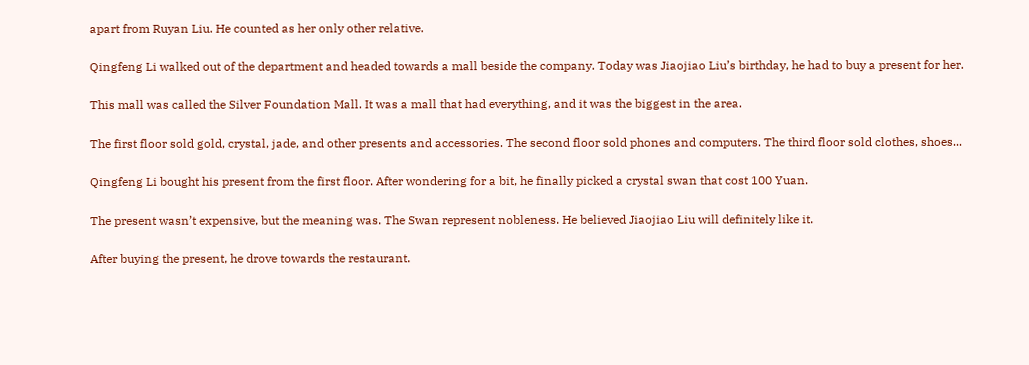apart from Ruyan Liu. He counted as her only other relative.

Qingfeng Li walked out of the department and headed towards a mall beside the company. Today was Jiaojiao Liu’s birthday, he had to buy a present for her.

This mall was called the Silver Foundation Mall. It was a mall that had everything, and it was the biggest in the area.

The first floor sold gold, crystal, jade, and other presents and accessories. The second floor sold phones and computers. The third floor sold clothes, shoes...

Qingfeng Li bought his present from the first floor. After wondering for a bit, he finally picked a crystal swan that cost 100 Yuan.

The present wasn’t expensive, but the meaning was. The Swan represent nobleness. He believed Jiaojiao Liu will definitely like it.

After buying the present, he drove towards the restaurant.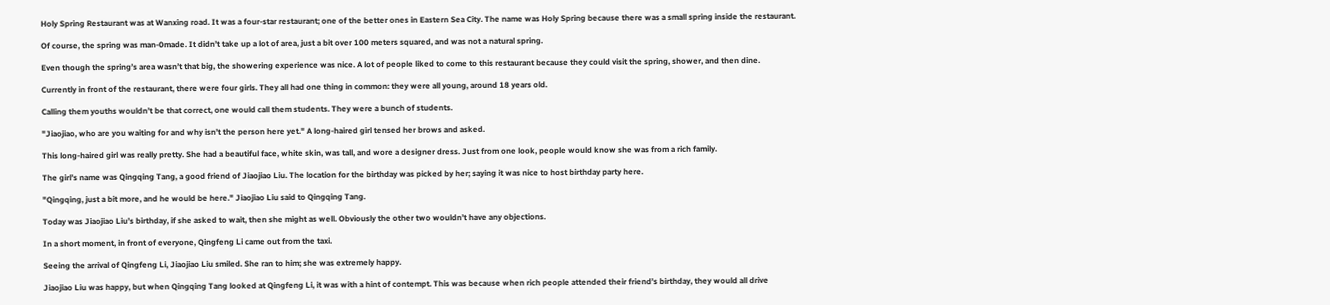Holy Spring Restaurant was at Wanxing road. It was a four-star restaurant; one of the better ones in Eastern Sea City. The name was Holy Spring because there was a small spring inside the restaurant.

Of course, the spring was man-0made. It didn’t take up a lot of area, just a bit over 100 meters squared, and was not a natural spring.

Even though the spring’s area wasn’t that big, the showering experience was nice. A lot of people liked to come to this restaurant because they could visit the spring, shower, and then dine.

Currently in front of the restaurant, there were four girls. They all had one thing in common: they were all young, around 18 years old.

Calling them youths wouldn’t be that correct, one would call them students. They were a bunch of students.

"Jiaojiao, who are you waiting for and why isn’t the person here yet." A long-haired girl tensed her brows and asked.

This long-haired girl was really pretty. She had a beautiful face, white skin, was tall, and wore a designer dress. Just from one look, people would know she was from a rich family.

The girl’s name was Qingqing Tang, a good friend of Jiaojiao Liu. The location for the birthday was picked by her; saying it was nice to host birthday party here.

"Qingqing, just a bit more, and he would be here." Jiaojiao Liu said to Qingqing Tang.

Today was Jiaojiao Liu’s birthday, if she asked to wait, then she might as well. Obviously the other two wouldn’t have any objections.

In a short moment, in front of everyone, Qingfeng Li came out from the taxi.

Seeing the arrival of Qingfeng Li, Jiaojiao Liu smiled. She ran to him; she was extremely happy.

Jiaojiao Liu was happy, but when Qingqing Tang looked at Qingfeng Li, it was with a hint of contempt. This was because when rich people attended their friend’s birthday, they would all drive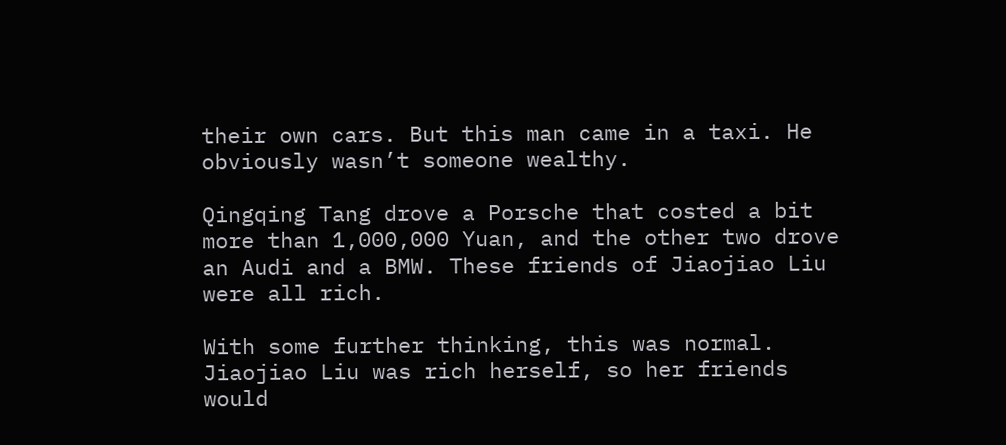their own cars. But this man came in a taxi. He obviously wasn’t someone wealthy.

Qingqing Tang drove a Porsche that costed a bit more than 1,000,000 Yuan, and the other two drove an Audi and a BMW. These friends of Jiaojiao Liu were all rich.

With some further thinking, this was normal. Jiaojiao Liu was rich herself, so her friends would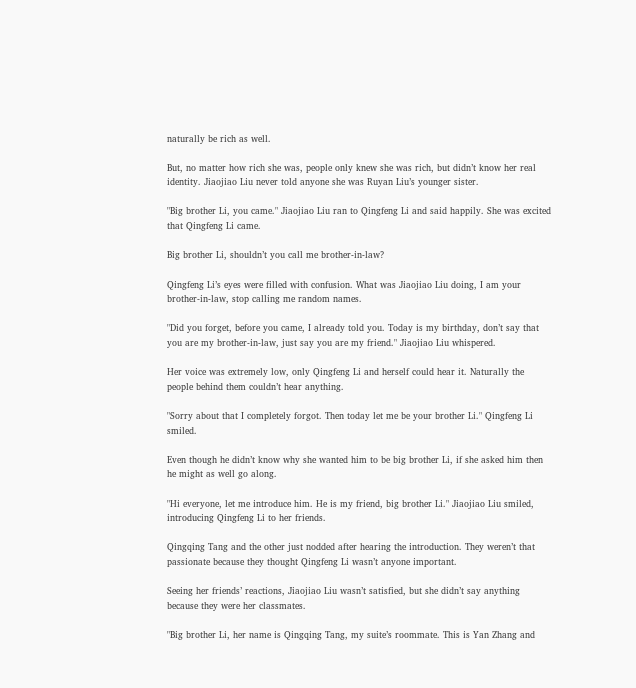naturally be rich as well.

But, no matter how rich she was, people only knew she was rich, but didn’t know her real identity. Jiaojiao Liu never told anyone she was Ruyan Liu’s younger sister.

"Big brother Li, you came." Jiaojiao Liu ran to Qingfeng Li and said happily. She was excited that Qingfeng Li came.

Big brother Li, shouldn’t you call me brother-in-law?

Qingfeng Li’s eyes were filled with confusion. What was Jiaojiao Liu doing, I am your brother-in-law, stop calling me random names.

"Did you forget, before you came, I already told you. Today is my birthday, don’t say that you are my brother-in-law, just say you are my friend." Jiaojiao Liu whispered.

Her voice was extremely low, only Qingfeng Li and herself could hear it. Naturally the people behind them couldn’t hear anything.

"Sorry about that I completely forgot. Then today let me be your brother Li." Qingfeng Li smiled.

Even though he didn’t know why she wanted him to be big brother Li, if she asked him then he might as well go along.

"Hi everyone, let me introduce him. He is my friend, big brother Li." Jiaojiao Liu smiled, introducing Qingfeng Li to her friends.

Qingqing Tang and the other just nodded after hearing the introduction. They weren’t that passionate because they thought Qingfeng Li wasn’t anyone important.

Seeing her friends’ reactions, Jiaojiao Liu wasn’t satisfied, but she didn’t say anything because they were her classmates.

"Big brother Li, her name is Qingqing Tang, my suite’s roommate. This is Yan Zhang and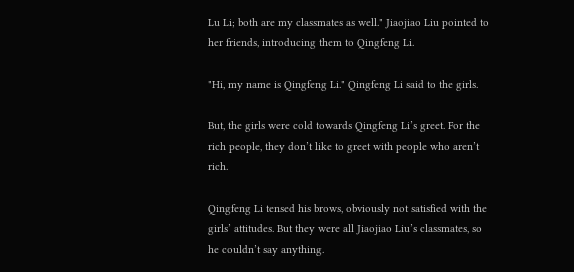Lu Li; both are my classmates as well." Jiaojiao Liu pointed to her friends, introducing them to Qingfeng Li.

"Hi, my name is Qingfeng Li." Qingfeng Li said to the girls.

But, the girls were cold towards Qingfeng Li’s greet. For the rich people, they don’t like to greet with people who aren’t rich.

Qingfeng Li tensed his brows, obviously not satisfied with the girls’ attitudes. But they were all Jiaojiao Liu’s classmates, so he couldn’t say anything.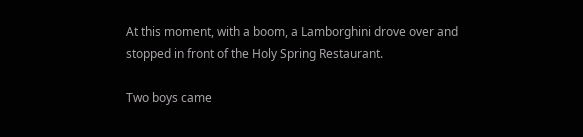At this moment, with a boom, a Lamborghini drove over and stopped in front of the Holy Spring Restaurant.

Two boys came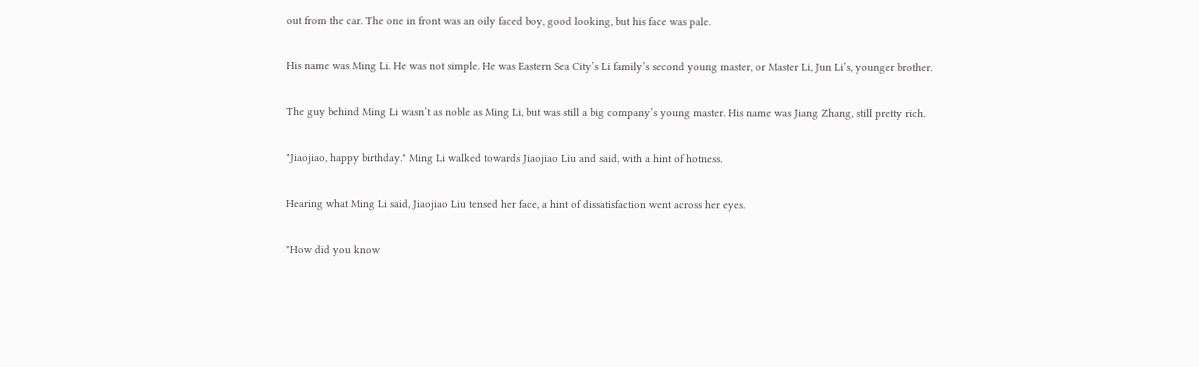out from the car. The one in front was an oily faced boy, good looking, but his face was pale.

His name was Ming Li. He was not simple. He was Eastern Sea City’s Li family’s second young master, or Master Li, Jun Li’s, younger brother.

The guy behind Ming Li wasn’t as noble as Ming Li, but was still a big company’s young master. His name was Jiang Zhang, still pretty rich.

"Jiaojiao, happy birthday." Ming Li walked towards Jiaojiao Liu and said, with a hint of hotness.

Hearing what Ming Li said, Jiaojiao Liu tensed her face, a hint of dissatisfaction went across her eyes.

"How did you know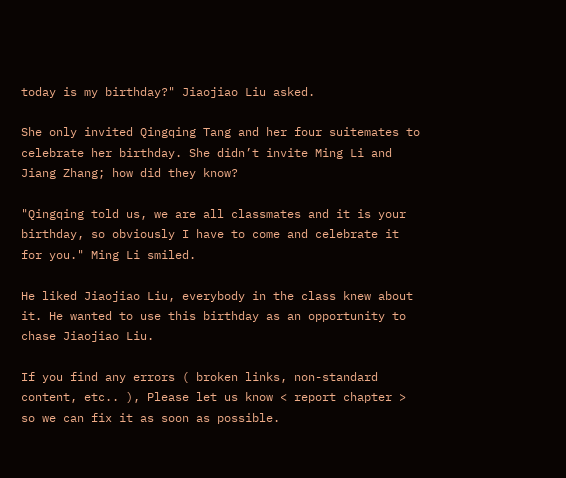today is my birthday?" Jiaojiao Liu asked.

She only invited Qingqing Tang and her four suitemates to celebrate her birthday. She didn’t invite Ming Li and Jiang Zhang; how did they know?

"Qingqing told us, we are all classmates and it is your birthday, so obviously I have to come and celebrate it for you." Ming Li smiled.

He liked Jiaojiao Liu, everybody in the class knew about it. He wanted to use this birthday as an opportunity to chase Jiaojiao Liu.

If you find any errors ( broken links, non-standard content, etc.. ), Please let us know < report chapter > so we can fix it as soon as possible.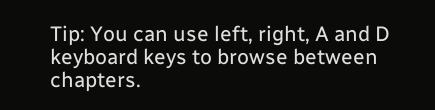Tip: You can use left, right, A and D keyboard keys to browse between chapters.